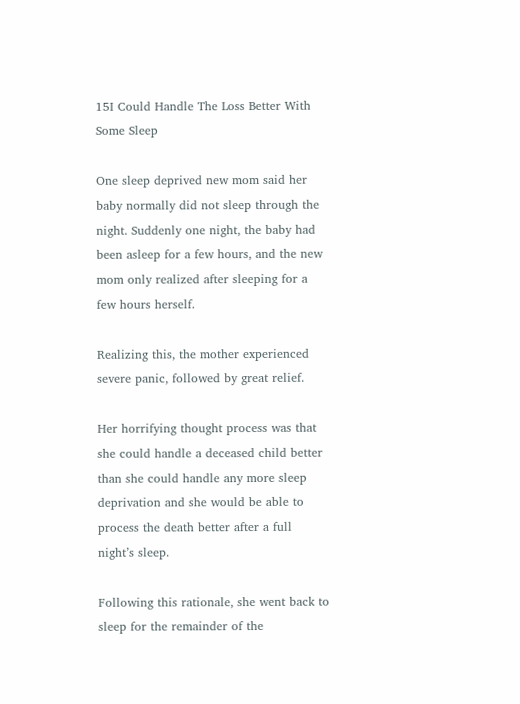15I Could Handle The Loss Better With Some Sleep

One sleep deprived new mom said her baby normally did not sleep through the night. Suddenly one night, the baby had been asleep for a few hours, and the new mom only realized after sleeping for a few hours herself.

Realizing this, the mother experienced severe panic, followed by great relief.

Her horrifying thought process was that she could handle a deceased child better than she could handle any more sleep deprivation and she would be able to process the death better after a full night’s sleep.

Following this rationale, she went back to sleep for the remainder of the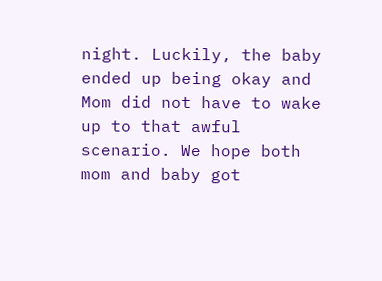night. Luckily, the baby ended up being okay and Mom did not have to wake up to that awful scenario. We hope both mom and baby got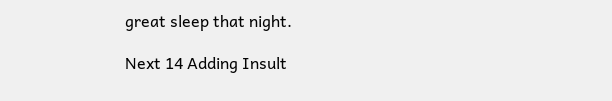great sleep that night.

Next 14 Adding Insult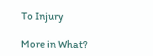To Injury

More in What?